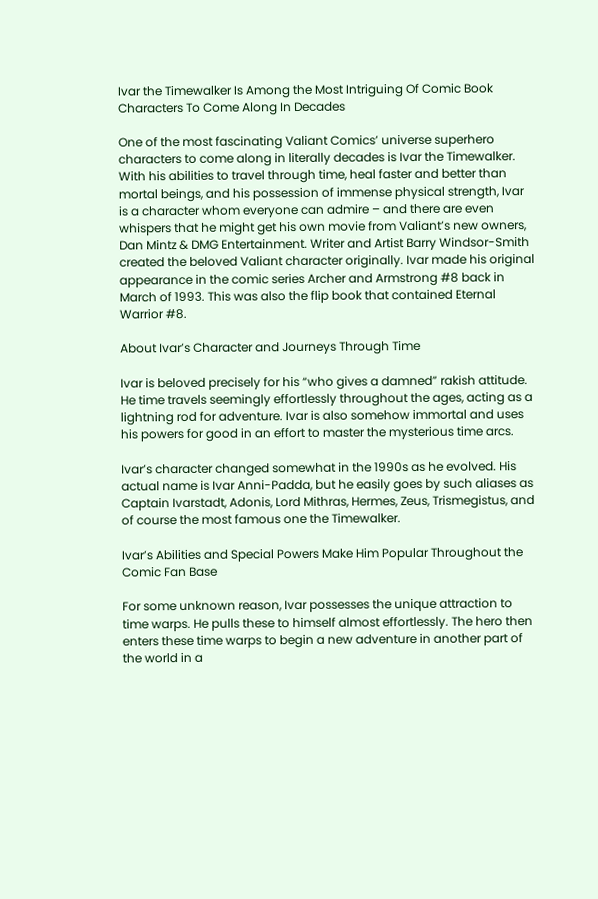Ivar the Timewalker Is Among the Most Intriguing Of Comic Book Characters To Come Along In Decades

One of the most fascinating Valiant Comics’ universe superhero characters to come along in literally decades is Ivar the Timewalker. With his abilities to travel through time, heal faster and better than mortal beings, and his possession of immense physical strength, Ivar is a character whom everyone can admire – and there are even whispers that he might get his own movie from Valiant’s new owners, Dan Mintz & DMG Entertainment. Writer and Artist Barry Windsor-Smith created the beloved Valiant character originally. Ivar made his original appearance in the comic series Archer and Armstrong #8 back in March of 1993. This was also the flip book that contained Eternal Warrior #8.

About Ivar’s Character and Journeys Through Time

Ivar is beloved precisely for his “who gives a damned” rakish attitude. He time travels seemingly effortlessly throughout the ages, acting as a lightning rod for adventure. Ivar is also somehow immortal and uses his powers for good in an effort to master the mysterious time arcs.

Ivar’s character changed somewhat in the 1990s as he evolved. His actual name is Ivar Anni-Padda, but he easily goes by such aliases as Captain Ivarstadt, Adonis, Lord Mithras, Hermes, Zeus, Trismegistus, and of course the most famous one the Timewalker.

Ivar’s Abilities and Special Powers Make Him Popular Throughout the Comic Fan Base

For some unknown reason, Ivar possesses the unique attraction to time warps. He pulls these to himself almost effortlessly. The hero then enters these time warps to begin a new adventure in another part of the world in a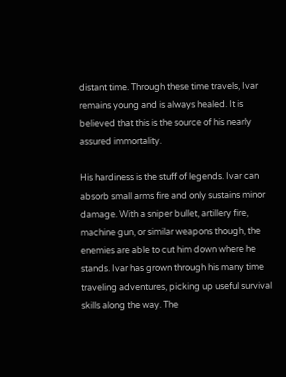distant time. Through these time travels, Ivar remains young and is always healed. It is believed that this is the source of his nearly assured immortality.

His hardiness is the stuff of legends. Ivar can absorb small arms fire and only sustains minor damage. With a sniper bullet, artillery fire, machine gun, or similar weapons though, the enemies are able to cut him down where he stands. Ivar has grown through his many time traveling adventures, picking up useful survival skills along the way. The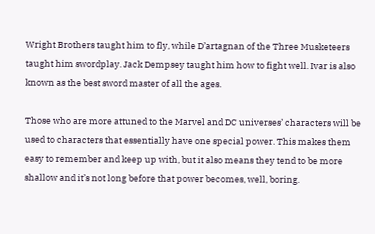Wright Brothers taught him to fly, while D’artagnan of the Three Musketeers taught him swordplay. Jack Dempsey taught him how to fight well. Ivar is also known as the best sword master of all the ages.

Those who are more attuned to the Marvel and DC universes’ characters will be used to characters that essentially have one special power. This makes them easy to remember and keep up with, but it also means they tend to be more shallow and it’s not long before that power becomes, well, boring.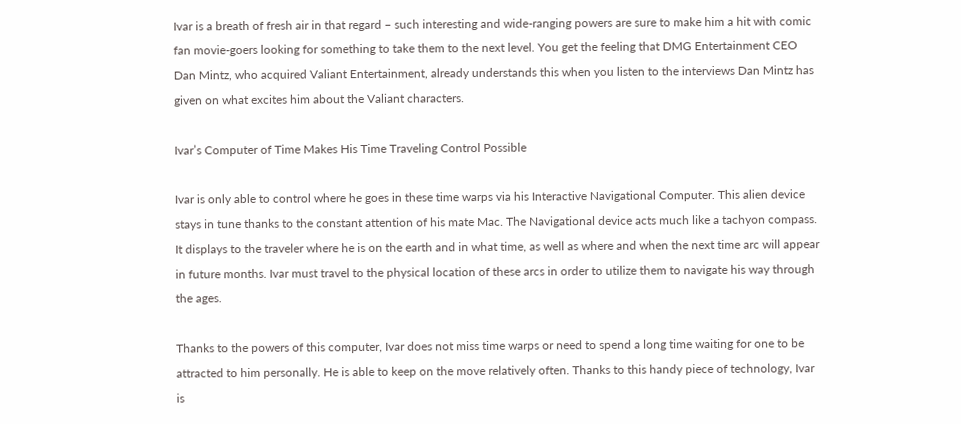Ivar is a breath of fresh air in that regard – such interesting and wide-ranging powers are sure to make him a hit with comic fan movie-goers looking for something to take them to the next level. You get the feeling that DMG Entertainment CEO Dan Mintz, who acquired Valiant Entertainment, already understands this when you listen to the interviews Dan Mintz has given on what excites him about the Valiant characters.

Ivar’s Computer of Time Makes His Time Traveling Control Possible

Ivar is only able to control where he goes in these time warps via his Interactive Navigational Computer. This alien device stays in tune thanks to the constant attention of his mate Mac. The Navigational device acts much like a tachyon compass. It displays to the traveler where he is on the earth and in what time, as well as where and when the next time arc will appear in future months. Ivar must travel to the physical location of these arcs in order to utilize them to navigate his way through the ages.

Thanks to the powers of this computer, Ivar does not miss time warps or need to spend a long time waiting for one to be attracted to him personally. He is able to keep on the move relatively often. Thanks to this handy piece of technology, Ivar is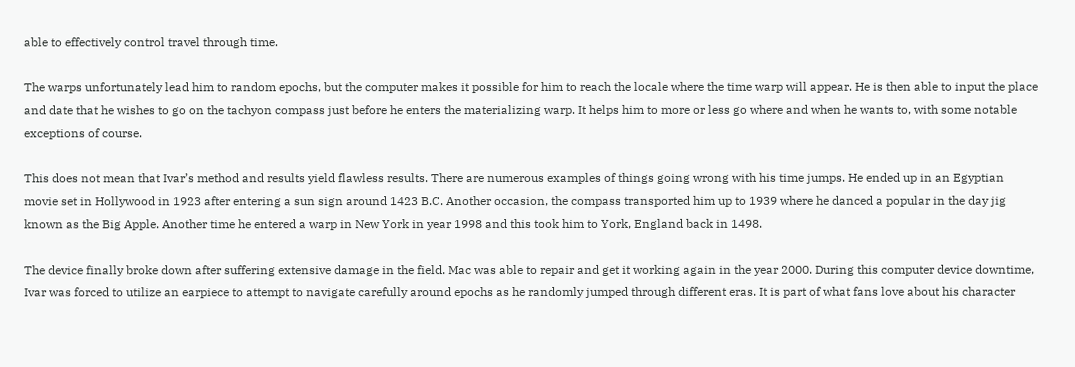able to effectively control travel through time.

The warps unfortunately lead him to random epochs, but the computer makes it possible for him to reach the locale where the time warp will appear. He is then able to input the place and date that he wishes to go on the tachyon compass just before he enters the materializing warp. It helps him to more or less go where and when he wants to, with some notable exceptions of course.

This does not mean that Ivar’s method and results yield flawless results. There are numerous examples of things going wrong with his time jumps. He ended up in an Egyptian movie set in Hollywood in 1923 after entering a sun sign around 1423 B.C. Another occasion, the compass transported him up to 1939 where he danced a popular in the day jig known as the Big Apple. Another time he entered a warp in New York in year 1998 and this took him to York, England back in 1498.

The device finally broke down after suffering extensive damage in the field. Mac was able to repair and get it working again in the year 2000. During this computer device downtime, Ivar was forced to utilize an earpiece to attempt to navigate carefully around epochs as he randomly jumped through different eras. It is part of what fans love about his character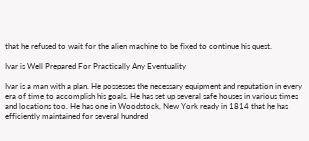that he refused to wait for the alien machine to be fixed to continue his quest.

Ivar is Well Prepared For Practically Any Eventuality

Ivar is a man with a plan. He possesses the necessary equipment and reputation in every era of time to accomplish his goals. He has set up several safe houses in various times and locations too. He has one in Woodstock, New York ready in 1814 that he has efficiently maintained for several hundred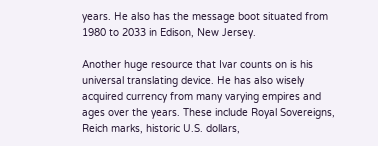years. He also has the message boot situated from 1980 to 2033 in Edison, New Jersey.

Another huge resource that Ivar counts on is his universal translating device. He has also wisely acquired currency from many varying empires and ages over the years. These include Royal Sovereigns, Reich marks, historic U.S. dollars,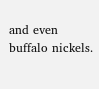and even buffalo nickels.